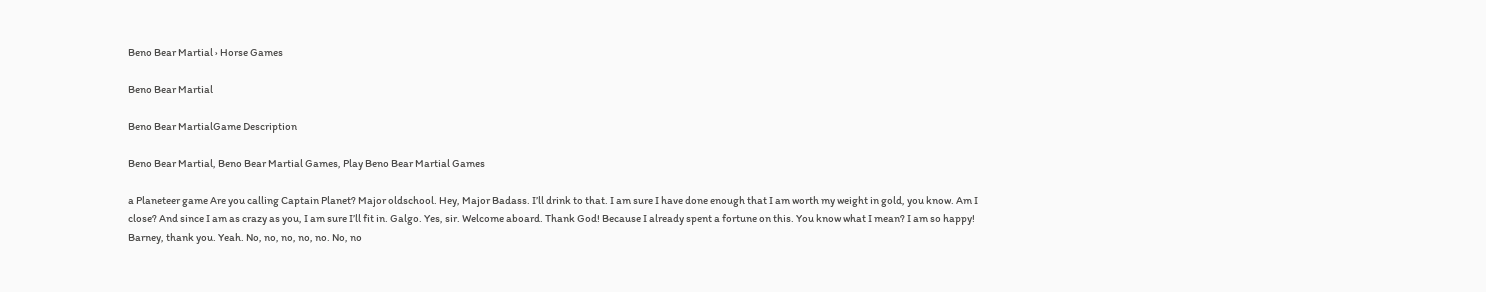Beno Bear Martial › Horse Games

Beno Bear Martial

Beno Bear MartialGame Description

Beno Bear Martial, Beno Bear Martial Games, Play Beno Bear Martial Games

a Planeteer game Are you calling Captain Planet? Major oldschool. Hey, Major Badass. I’ll drink to that. I am sure I have done enough that I am worth my weight in gold, you know. Am I close? And since I am as crazy as you, I am sure I’ll fit in. Galgo. Yes, sir. Welcome aboard. Thank God! Because I already spent a fortune on this. You know what I mean? I am so happy! Barney, thank you. Yeah. No, no, no, no, no. No, no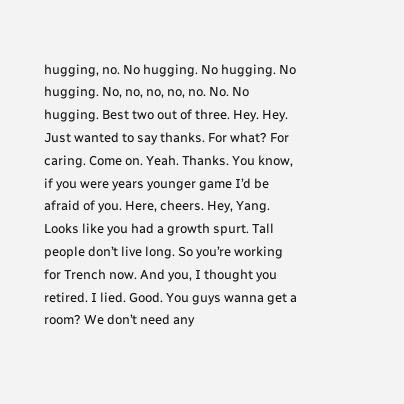hugging, no. No hugging. No hugging. No hugging. No, no, no, no, no. No. No hugging. Best two out of three. Hey. Hey. Just wanted to say thanks. For what? For caring. Come on. Yeah. Thanks. You know, if you were years younger game I’d be afraid of you. Here, cheers. Hey, Yang. Looks like you had a growth spurt. Tall people don’t live long. So you’re working for Trench now. And you, I thought you retired. I lied. Good. You guys wanna get a room? We don’t need any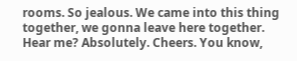rooms. So jealous. We came into this thing together, we gonna leave here together. Hear me? Absolutely. Cheers. You know,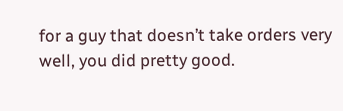for a guy that doesn’t take orders very well, you did pretty good.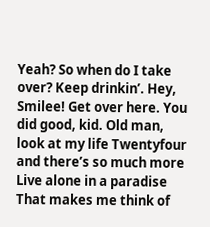Yeah? So when do I take over? Keep drinkin’. Hey, Smilee! Get over here. You did good, kid. Old man, look at my life Twentyfour and there’s so much more Live alone in a paradise That makes me think of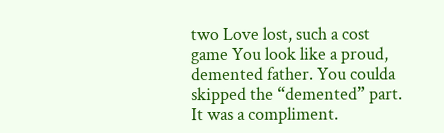two Love lost, such a cost game You look like a proud, demented father. You coulda skipped the “demented” part. It was a compliment.